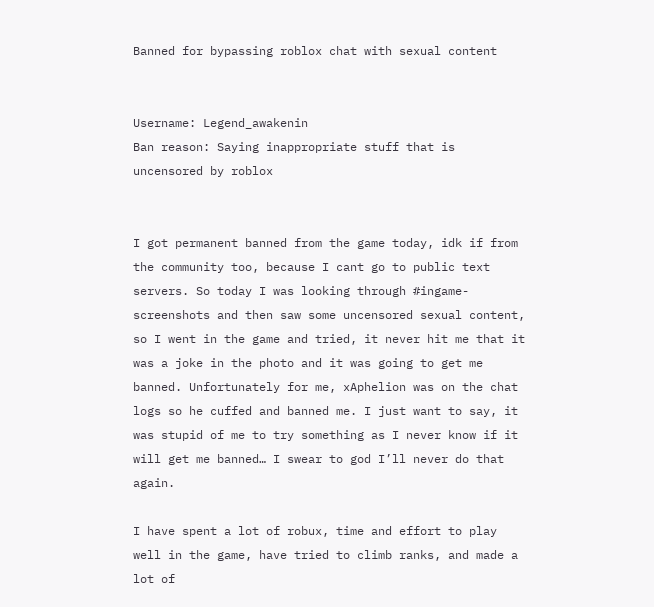Banned for bypassing roblox chat with sexual content


Username: Legend_awakenin
Ban reason: Saying inappropriate stuff that is uncensored by roblox


I got permanent banned from the game today, idk if from the community too, because I cant go to public text servers. So today I was looking through #ingame-screenshots and then saw some uncensored sexual content, so I went in the game and tried, it never hit me that it was a joke in the photo and it was going to get me banned. Unfortunately for me, xAphelion was on the chat logs so he cuffed and banned me. I just want to say, it was stupid of me to try something as I never know if it will get me banned… I swear to god I’ll never do that again.

I have spent a lot of robux, time and effort to play well in the game, have tried to climb ranks, and made a lot of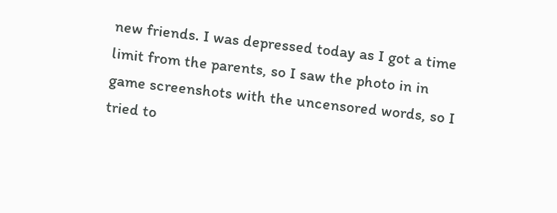new friends. I was depressed today as I got a time limit from the parents, so I saw the photo in in game screenshots with the uncensored words, so I tried to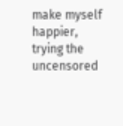make myself happier, trying the uncensored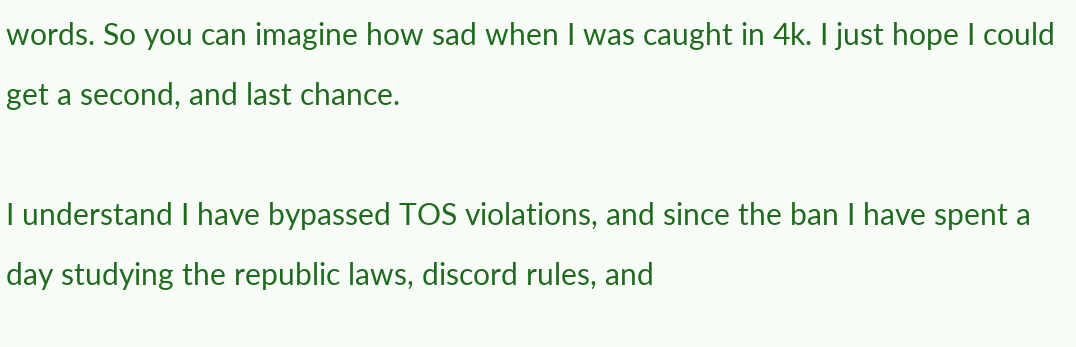words. So you can imagine how sad when I was caught in 4k. I just hope I could get a second, and last chance.

I understand I have bypassed TOS violations, and since the ban I have spent a day studying the republic laws, discord rules, and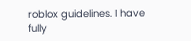roblox guidelines. I have fully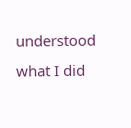understood what I did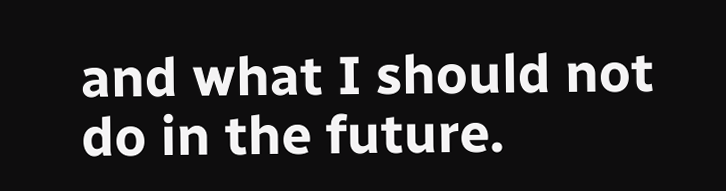and what I should not do in the future.